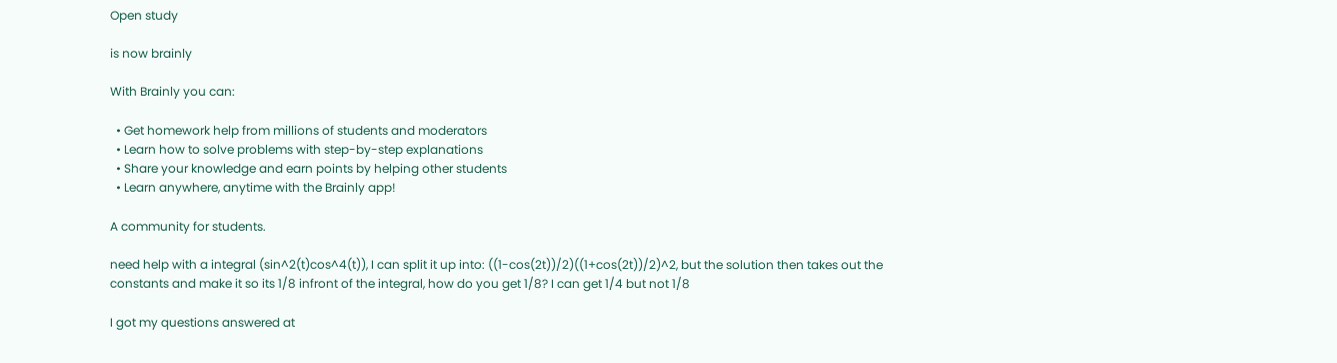Open study

is now brainly

With Brainly you can:

  • Get homework help from millions of students and moderators
  • Learn how to solve problems with step-by-step explanations
  • Share your knowledge and earn points by helping other students
  • Learn anywhere, anytime with the Brainly app!

A community for students.

need help with a integral (sin^2(t)cos^4(t)), I can split it up into: ((1-cos(2t))/2)((1+cos(2t))/2)^2, but the solution then takes out the constants and make it so its 1/8 infront of the integral, how do you get 1/8? I can get 1/4 but not 1/8

I got my questions answered at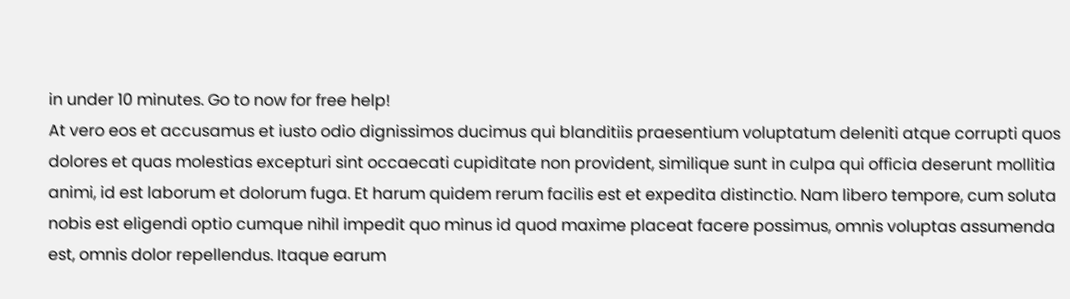in under 10 minutes. Go to now for free help!
At vero eos et accusamus et iusto odio dignissimos ducimus qui blanditiis praesentium voluptatum deleniti atque corrupti quos dolores et quas molestias excepturi sint occaecati cupiditate non provident, similique sunt in culpa qui officia deserunt mollitia animi, id est laborum et dolorum fuga. Et harum quidem rerum facilis est et expedita distinctio. Nam libero tempore, cum soluta nobis est eligendi optio cumque nihil impedit quo minus id quod maxime placeat facere possimus, omnis voluptas assumenda est, omnis dolor repellendus. Itaque earum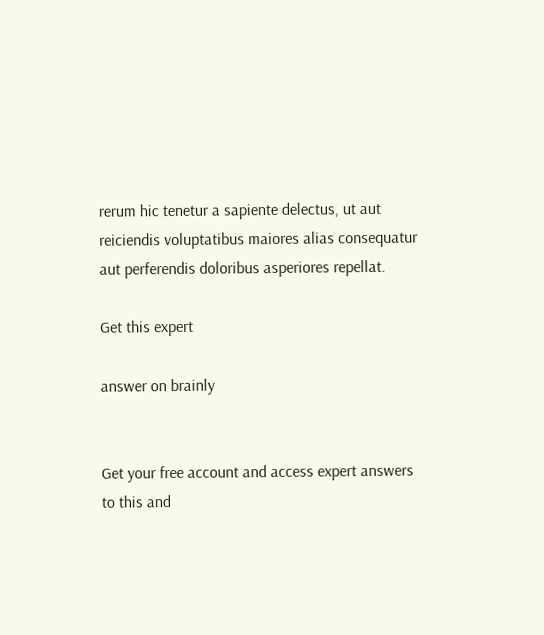rerum hic tenetur a sapiente delectus, ut aut reiciendis voluptatibus maiores alias consequatur aut perferendis doloribus asperiores repellat.

Get this expert

answer on brainly


Get your free account and access expert answers to this and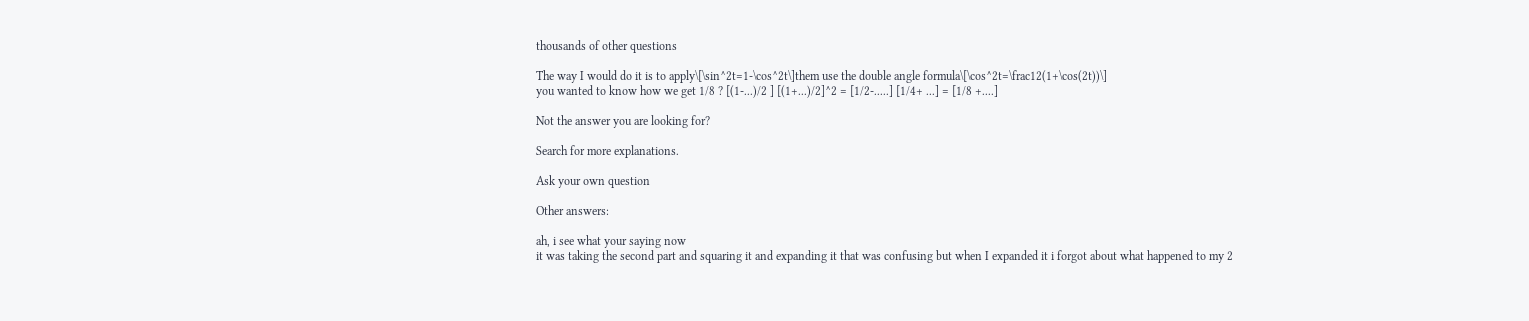thousands of other questions

The way I would do it is to apply\[\sin^2t=1-\cos^2t\]them use the double angle formula\[\cos^2t=\frac12(1+\cos(2t))\]
you wanted to know how we get 1/8 ? [(1-...)/2 ] [(1+...)/2]^2 = [1/2-.....] [1/4+ ...] = [1/8 +....]

Not the answer you are looking for?

Search for more explanations.

Ask your own question

Other answers:

ah, i see what your saying now
it was taking the second part and squaring it and expanding it that was confusing but when I expanded it i forgot about what happened to my 2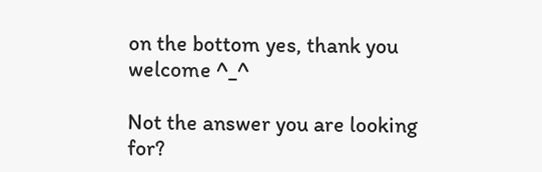on the bottom yes, thank you
welcome ^_^

Not the answer you are looking for?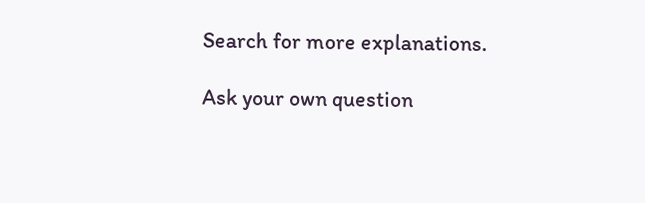Search for more explanations.

Ask your own question